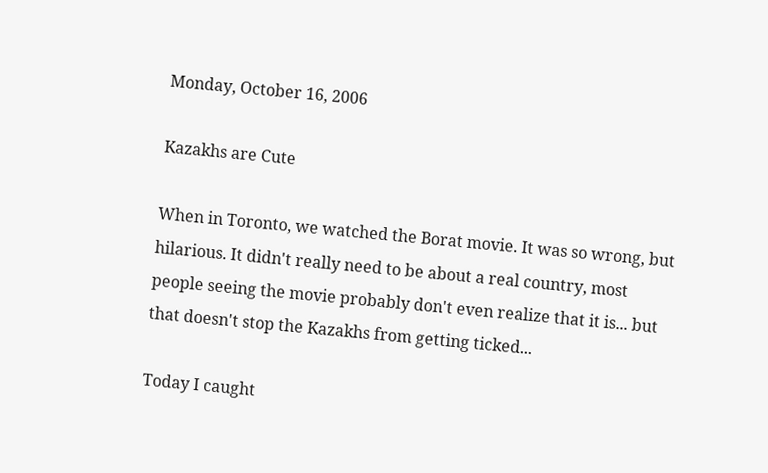Monday, October 16, 2006

Kazakhs are Cute

When in Toronto, we watched the Borat movie. It was so wrong, but hilarious. It didn't really need to be about a real country, most people seeing the movie probably don't even realize that it is... but that doesn't stop the Kazakhs from getting ticked...

Today I caught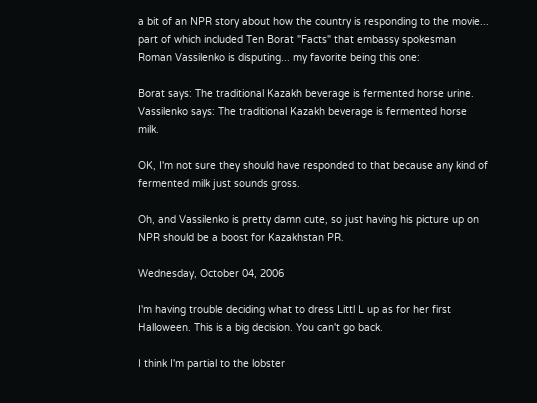a bit of an NPR story about how the country is responding to the movie... part of which included Ten Borat "Facts" that embassy spokesman Roman Vassilenko is disputing... my favorite being this one:

Borat says: The traditional Kazakh beverage is fermented horse urine.
Vassilenko says: The traditional Kazakh beverage is fermented horse milk.

OK, I'm not sure they should have responded to that because any kind of fermented milk just sounds gross.

Oh, and Vassilenko is pretty damn cute, so just having his picture up on NPR should be a boost for Kazakhstan PR.

Wednesday, October 04, 2006

I'm having trouble deciding what to dress Littl L up as for her first Halloween. This is a big decision. You can't go back.

I think I'm partial to the lobster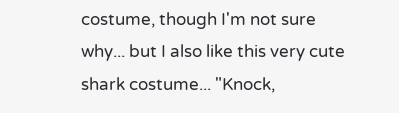costume, though I'm not sure why... but I also like this very cute shark costume... "Knock,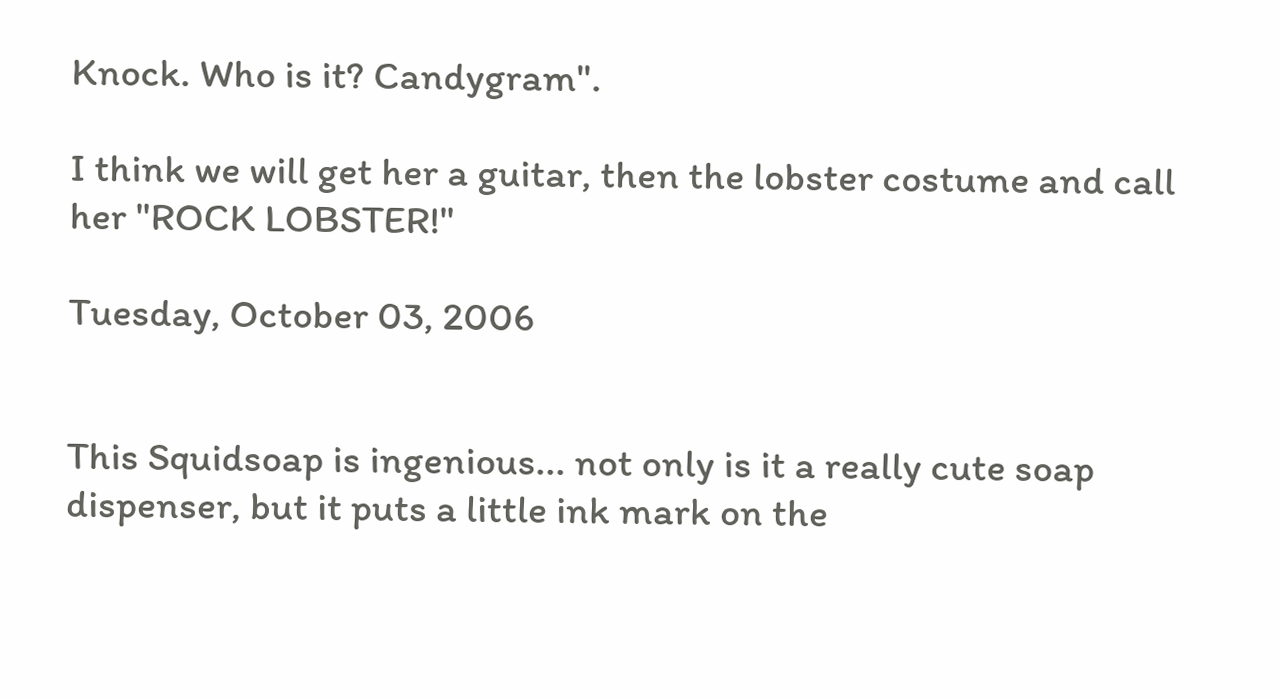Knock. Who is it? Candygram".

I think we will get her a guitar, then the lobster costume and call her "ROCK LOBSTER!"

Tuesday, October 03, 2006


This Squidsoap is ingenious... not only is it a really cute soap dispenser, but it puts a little ink mark on the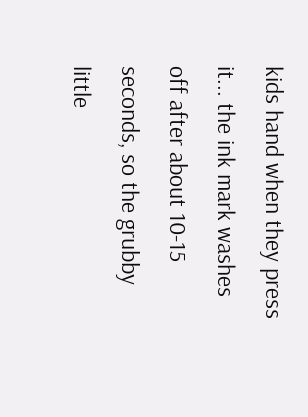kids hand when they press it... the ink mark washes off after about 10-15 seconds, so the grubby little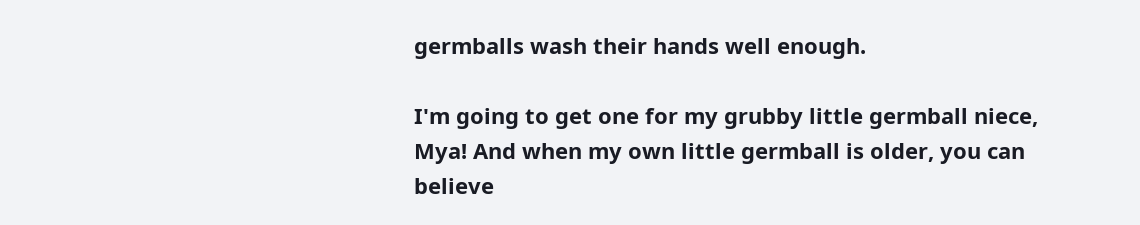germballs wash their hands well enough.

I'm going to get one for my grubby little germball niece, Mya! And when my own little germball is older, you can believe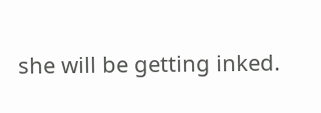she will be getting inked.